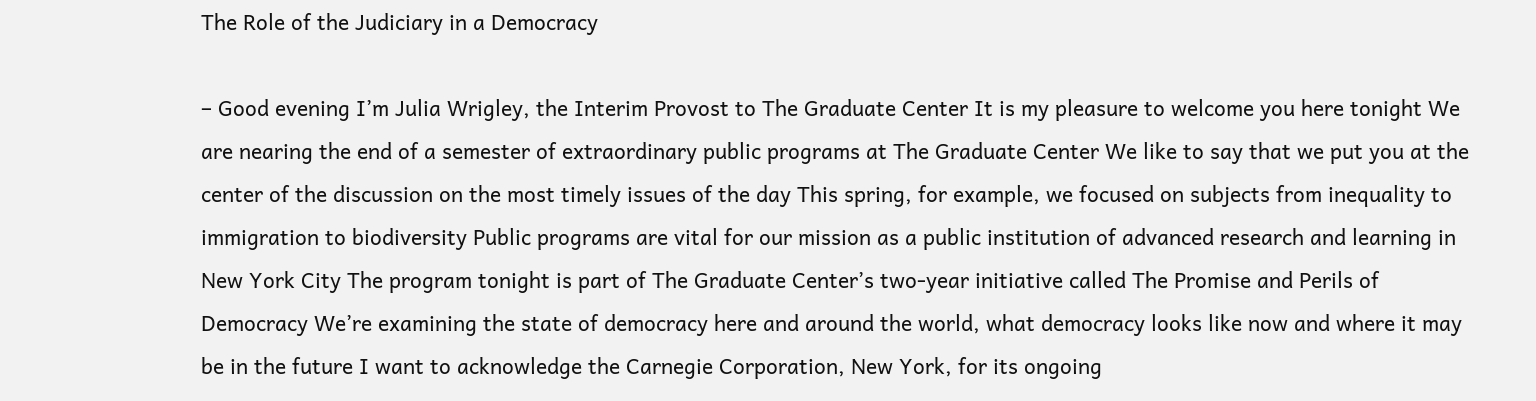The Role of the Judiciary in a Democracy

– Good evening I’m Julia Wrigley, the Interim Provost to The Graduate Center It is my pleasure to welcome you here tonight We are nearing the end of a semester of extraordinary public programs at The Graduate Center We like to say that we put you at the center of the discussion on the most timely issues of the day This spring, for example, we focused on subjects from inequality to immigration to biodiversity Public programs are vital for our mission as a public institution of advanced research and learning in New York City The program tonight is part of The Graduate Center’s two-year initiative called The Promise and Perils of Democracy We’re examining the state of democracy here and around the world, what democracy looks like now and where it may be in the future I want to acknowledge the Carnegie Corporation, New York, for its ongoing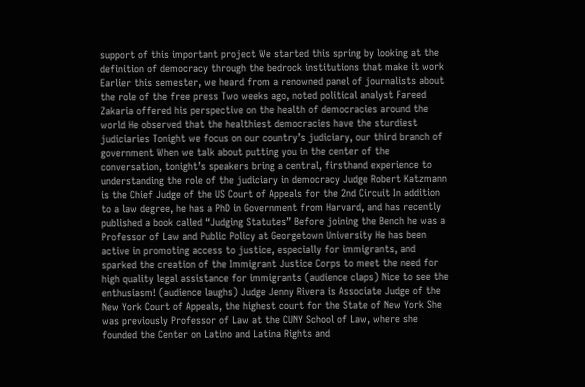support of this important project We started this spring by looking at the definition of democracy through the bedrock institutions that make it work Earlier this semester, we heard from a renowned panel of journalists about the role of the free press Two weeks ago, noted political analyst Fareed Zakaria offered his perspective on the health of democracies around the world He observed that the healthiest democracies have the sturdiest judiciaries Tonight we focus on our country’s judiciary, our third branch of government When we talk about putting you in the center of the conversation, tonight’s speakers bring a central, firsthand experience to understanding the role of the judiciary in democracy Judge Robert Katzmann is the Chief Judge of the US Court of Appeals for the 2nd Circuit In addition to a law degree, he has a PhD in Government from Harvard, and has recently published a book called “Judging Statutes” Before joining the Bench he was a Professor of Law and Public Policy at Georgetown University He has been active in promoting access to justice, especially for immigrants, and sparked the creation of the Immigrant Justice Corps to meet the need for high quality legal assistance for immigrants (audience claps) Nice to see the enthusiasm! (audience laughs) Judge Jenny Rivera is Associate Judge of the New York Court of Appeals, the highest court for the State of New York She was previously Professor of Law at the CUNY School of Law, where she founded the Center on Latino and Latina Rights and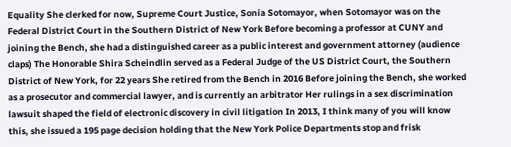Equality She clerked for now, Supreme Court Justice, Sonia Sotomayor, when Sotomayor was on the Federal District Court in the Southern District of New York Before becoming a professor at CUNY and joining the Bench, she had a distinguished career as a public interest and government attorney (audience claps) The Honorable Shira Scheindlin served as a Federal Judge of the US District Court, the Southern District of New York, for 22 years She retired from the Bench in 2016 Before joining the Bench, she worked as a prosecutor and commercial lawyer, and is currently an arbitrator Her rulings in a sex discrimination lawsuit shaped the field of electronic discovery in civil litigation In 2013, I think many of you will know this, she issued a 195 page decision holding that the New York Police Departments stop and frisk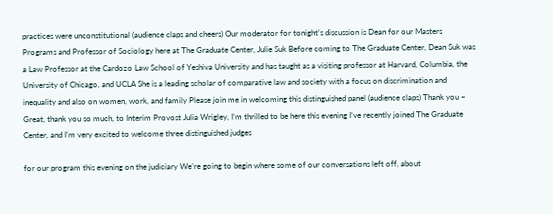practices were unconstitutional (audience claps and cheers) Our moderator for tonight’s discussion is Dean for our Masters Programs and Professor of Sociology here at The Graduate Center, Julie Suk Before coming to The Graduate Center, Dean Suk was a Law Professor at the Cardozo Law School of Yeshiva University and has taught as a visiting professor at Harvard, Columbia, the University of Chicago, and UCLA She is a leading scholar of comparative law and society with a focus on discrimination and inequality and also on women, work, and family Please join me in welcoming this distinguished panel (audience claps) Thank you – Great, thank you so much, to Interim Provost Julia Wrigley, I’m thrilled to be here this evening I’ve recently joined The Graduate Center, and I’m very excited to welcome three distinguished judges

for our program this evening on the judiciary We’re going to begin where some of our conversations left off, about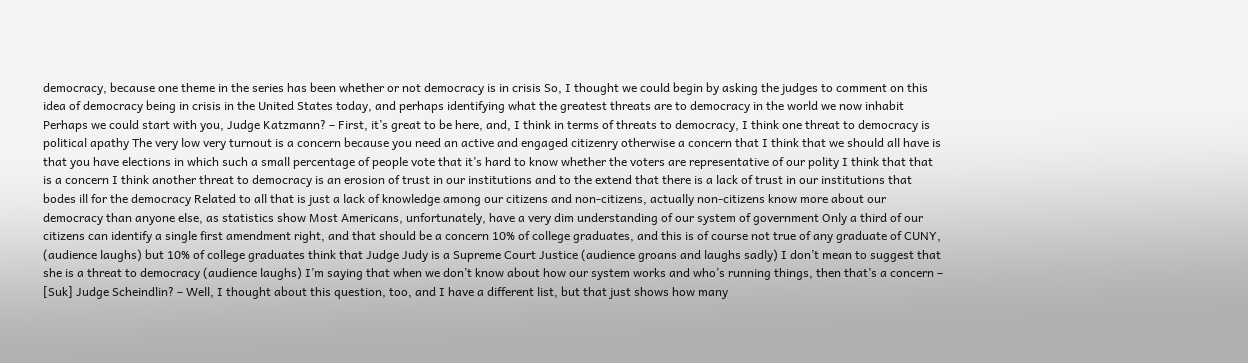democracy, because one theme in the series has been whether or not democracy is in crisis So, I thought we could begin by asking the judges to comment on this idea of democracy being in crisis in the United States today, and perhaps identifying what the greatest threats are to democracy in the world we now inhabit Perhaps we could start with you, Judge Katzmann? – First, it’s great to be here, and, I think in terms of threats to democracy, I think one threat to democracy is political apathy The very low very turnout is a concern because you need an active and engaged citizenry otherwise a concern that I think that we should all have is that you have elections in which such a small percentage of people vote that it’s hard to know whether the voters are representative of our polity I think that that is a concern I think another threat to democracy is an erosion of trust in our institutions and to the extend that there is a lack of trust in our institutions that bodes ill for the democracy Related to all that is just a lack of knowledge among our citizens and non-citizens, actually non-citizens know more about our democracy than anyone else, as statistics show Most Americans, unfortunately, have a very dim understanding of our system of government Only a third of our citizens can identify a single first amendment right, and that should be a concern 10% of college graduates, and this is of course not true of any graduate of CUNY, (audience laughs) but 10% of college graduates think that Judge Judy is a Supreme Court Justice (audience groans and laughs sadly) I don’t mean to suggest that she is a threat to democracy (audience laughs) I’m saying that when we don’t know about how our system works and who’s running things, then that’s a concern – [Suk] Judge Scheindlin? – Well, I thought about this question, too, and I have a different list, but that just shows how many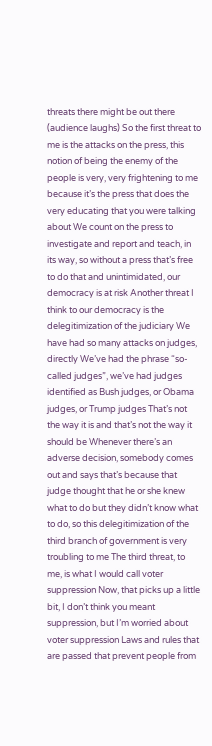threats there might be out there (audience laughs) So the first threat to me is the attacks on the press, this notion of being the enemy of the people is very, very frightening to me because it’s the press that does the very educating that you were talking about We count on the press to investigate and report and teach, in its way, so without a press that’s free to do that and unintimidated, our democracy is at risk Another threat I think to our democracy is the delegitimization of the judiciary We have had so many attacks on judges, directly We’ve had the phrase “so-called judges”, we’ve had judges identified as Bush judges, or Obama judges, or Trump judges That’s not the way it is and that’s not the way it should be Whenever there’s an adverse decision, somebody comes out and says that’s because that judge thought that he or she knew what to do but they didn’t know what to do, so this delegitimization of the third branch of government is very troubling to me The third threat, to me, is what I would call voter suppression Now, that picks up a little bit, I don’t think you meant suppression, but I’m worried about voter suppression Laws and rules that are passed that prevent people from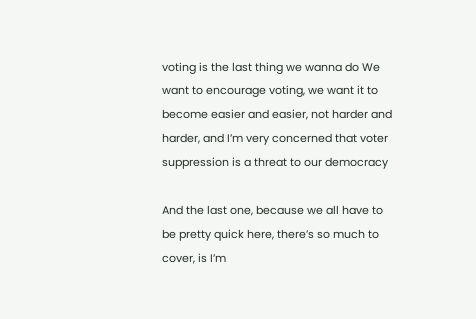voting is the last thing we wanna do We want to encourage voting, we want it to become easier and easier, not harder and harder, and I’m very concerned that voter suppression is a threat to our democracy

And the last one, because we all have to be pretty quick here, there’s so much to cover, is I’m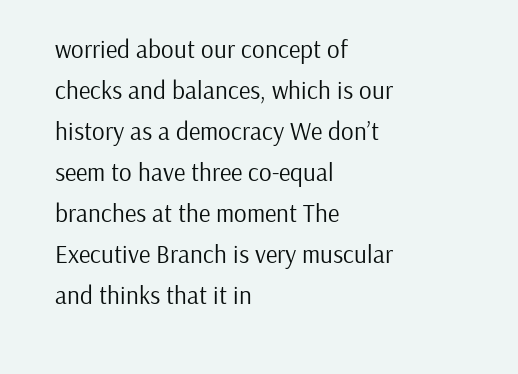worried about our concept of checks and balances, which is our history as a democracy We don’t seem to have three co-equal branches at the moment The Executive Branch is very muscular and thinks that it in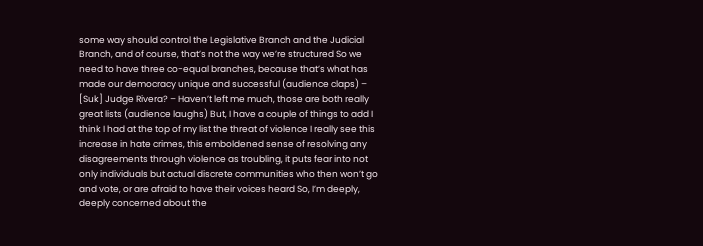some way should control the Legislative Branch and the Judicial Branch, and of course, that’s not the way we’re structured So we need to have three co-equal branches, because that’s what has made our democracy unique and successful (audience claps) – [Suk] Judge Rivera? – Haven’t left me much, those are both really great lists (audience laughs) But, I have a couple of things to add I think I had at the top of my list the threat of violence I really see this increase in hate crimes, this emboldened sense of resolving any disagreements through violence as troubling, it puts fear into not only individuals but actual discrete communities who then won’t go and vote, or are afraid to have their voices heard So, I’m deeply, deeply concerned about the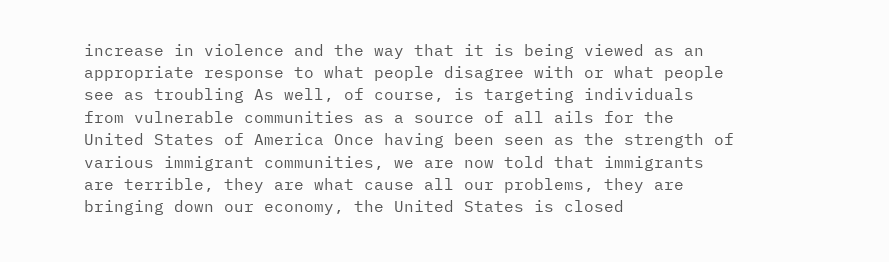increase in violence and the way that it is being viewed as an appropriate response to what people disagree with or what people see as troubling As well, of course, is targeting individuals from vulnerable communities as a source of all ails for the United States of America Once having been seen as the strength of various immigrant communities, we are now told that immigrants are terrible, they are what cause all our problems, they are bringing down our economy, the United States is closed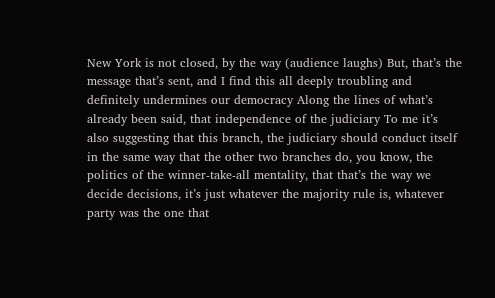New York is not closed, by the way (audience laughs) But, that’s the message that’s sent, and I find this all deeply troubling and definitely undermines our democracy Along the lines of what’s already been said, that independence of the judiciary To me it’s also suggesting that this branch, the judiciary should conduct itself in the same way that the other two branches do, you know, the politics of the winner-take-all mentality, that that’s the way we decide decisions, it’s just whatever the majority rule is, whatever party was the one that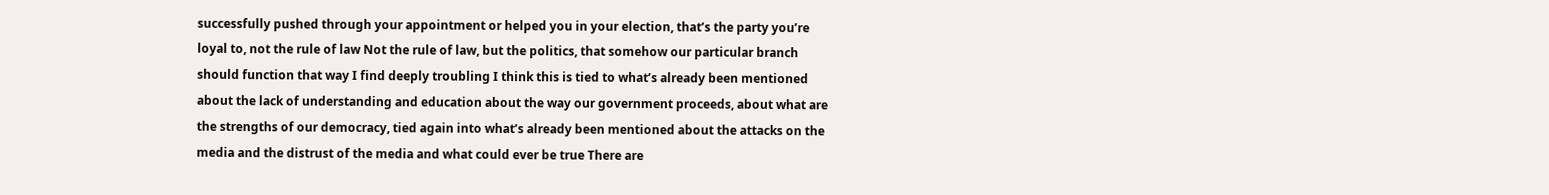successfully pushed through your appointment or helped you in your election, that’s the party you’re loyal to, not the rule of law Not the rule of law, but the politics, that somehow our particular branch should function that way I find deeply troubling I think this is tied to what’s already been mentioned about the lack of understanding and education about the way our government proceeds, about what are the strengths of our democracy, tied again into what’s already been mentioned about the attacks on the media and the distrust of the media and what could ever be true There are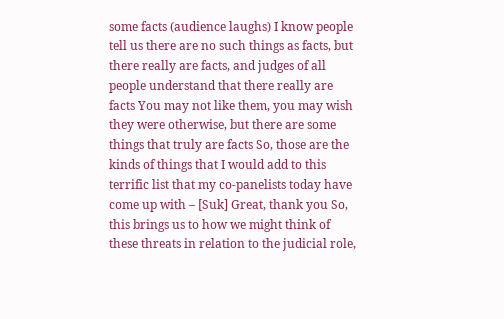some facts (audience laughs) I know people tell us there are no such things as facts, but there really are facts, and judges of all people understand that there really are facts You may not like them, you may wish they were otherwise, but there are some things that truly are facts So, those are the kinds of things that I would add to this terrific list that my co-panelists today have come up with – [Suk] Great, thank you So, this brings us to how we might think of these threats in relation to the judicial role,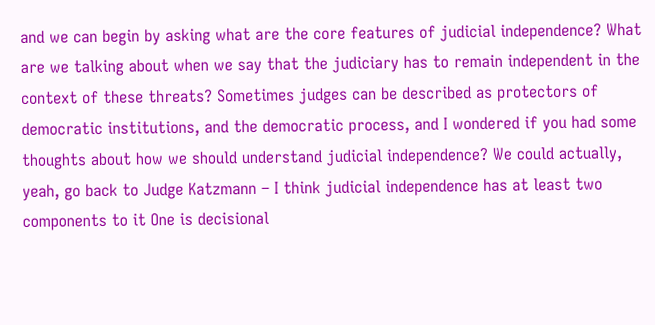and we can begin by asking what are the core features of judicial independence? What are we talking about when we say that the judiciary has to remain independent in the context of these threats? Sometimes judges can be described as protectors of democratic institutions, and the democratic process, and I wondered if you had some thoughts about how we should understand judicial independence? We could actually, yeah, go back to Judge Katzmann – I think judicial independence has at least two components to it One is decisional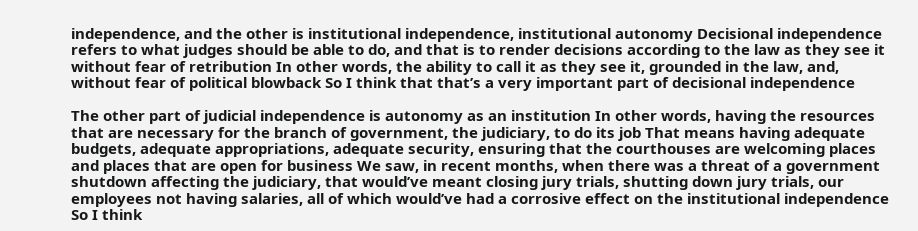independence, and the other is institutional independence, institutional autonomy Decisional independence refers to what judges should be able to do, and that is to render decisions according to the law as they see it without fear of retribution In other words, the ability to call it as they see it, grounded in the law, and, without fear of political blowback So I think that that’s a very important part of decisional independence

The other part of judicial independence is autonomy as an institution In other words, having the resources that are necessary for the branch of government, the judiciary, to do its job That means having adequate budgets, adequate appropriations, adequate security, ensuring that the courthouses are welcoming places and places that are open for business We saw, in recent months, when there was a threat of a government shutdown affecting the judiciary, that would’ve meant closing jury trials, shutting down jury trials, our employees not having salaries, all of which would’ve had a corrosive effect on the institutional independence So I think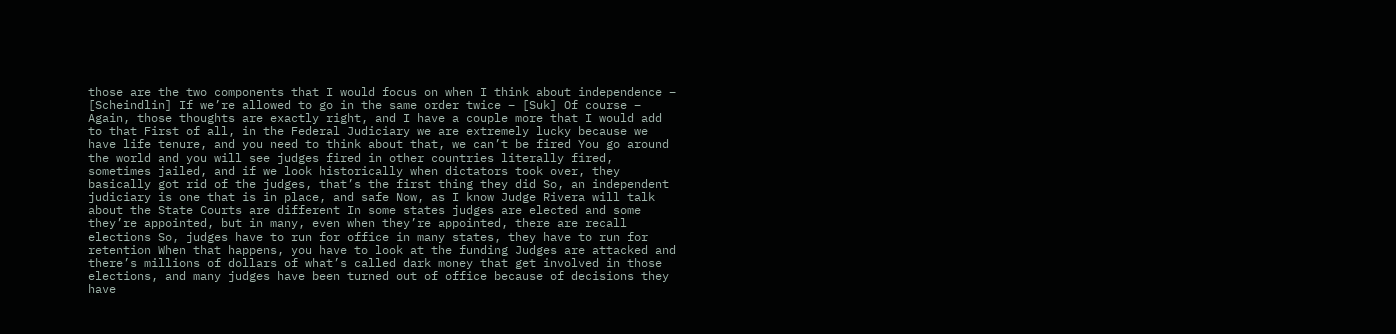those are the two components that I would focus on when I think about independence – [Scheindlin] If we’re allowed to go in the same order twice – [Suk] Of course – Again, those thoughts are exactly right, and I have a couple more that I would add to that First of all, in the Federal Judiciary we are extremely lucky because we have life tenure, and you need to think about that, we can’t be fired You go around the world and you will see judges fired in other countries literally fired, sometimes jailed, and if we look historically when dictators took over, they basically got rid of the judges, that’s the first thing they did So, an independent judiciary is one that is in place, and safe Now, as I know Judge Rivera will talk about the State Courts are different In some states judges are elected and some they’re appointed, but in many, even when they’re appointed, there are recall elections So, judges have to run for office in many states, they have to run for retention When that happens, you have to look at the funding Judges are attacked and there’s millions of dollars of what’s called dark money that get involved in those elections, and many judges have been turned out of office because of decisions they have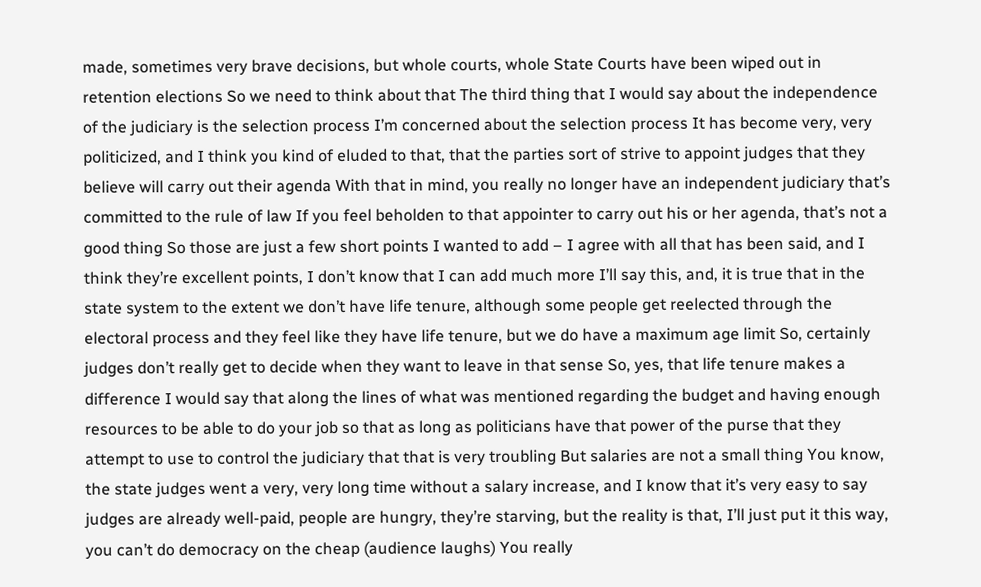made, sometimes very brave decisions, but whole courts, whole State Courts have been wiped out in retention elections So we need to think about that The third thing that I would say about the independence of the judiciary is the selection process I’m concerned about the selection process It has become very, very politicized, and I think you kind of eluded to that, that the parties sort of strive to appoint judges that they believe will carry out their agenda With that in mind, you really no longer have an independent judiciary that’s committed to the rule of law If you feel beholden to that appointer to carry out his or her agenda, that’s not a good thing So those are just a few short points I wanted to add – I agree with all that has been said, and I think they’re excellent points, I don’t know that I can add much more I’ll say this, and, it is true that in the state system to the extent we don’t have life tenure, although some people get reelected through the electoral process and they feel like they have life tenure, but we do have a maximum age limit So, certainly judges don’t really get to decide when they want to leave in that sense So, yes, that life tenure makes a difference I would say that along the lines of what was mentioned regarding the budget and having enough resources to be able to do your job so that as long as politicians have that power of the purse that they attempt to use to control the judiciary that that is very troubling But salaries are not a small thing You know, the state judges went a very, very long time without a salary increase, and I know that it’s very easy to say judges are already well-paid, people are hungry, they’re starving, but the reality is that, I’ll just put it this way, you can’t do democracy on the cheap (audience laughs) You really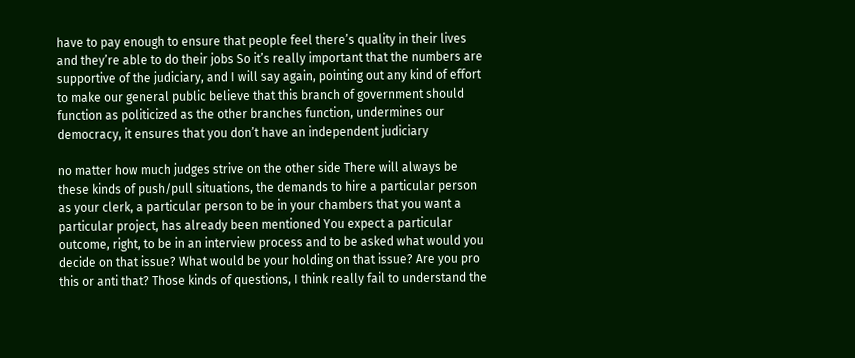have to pay enough to ensure that people feel there’s quality in their lives and they’re able to do their jobs So it’s really important that the numbers are supportive of the judiciary, and I will say again, pointing out any kind of effort to make our general public believe that this branch of government should function as politicized as the other branches function, undermines our democracy, it ensures that you don’t have an independent judiciary

no matter how much judges strive on the other side There will always be these kinds of push/pull situations, the demands to hire a particular person as your clerk, a particular person to be in your chambers that you want a particular project, has already been mentioned You expect a particular outcome, right, to be in an interview process and to be asked what would you decide on that issue? What would be your holding on that issue? Are you pro this or anti that? Those kinds of questions, I think really fail to understand the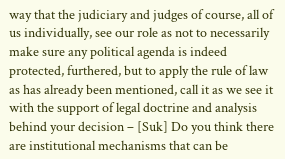way that the judiciary and judges of course, all of us individually, see our role as not to necessarily make sure any political agenda is indeed protected, furthered, but to apply the rule of law as has already been mentioned, call it as we see it with the support of legal doctrine and analysis behind your decision – [Suk] Do you think there are institutional mechanisms that can be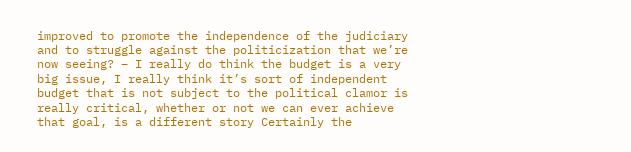improved to promote the independence of the judiciary and to struggle against the politicization that we’re now seeing? – I really do think the budget is a very big issue, I really think it’s sort of independent budget that is not subject to the political clamor is really critical, whether or not we can ever achieve that goal, is a different story Certainly the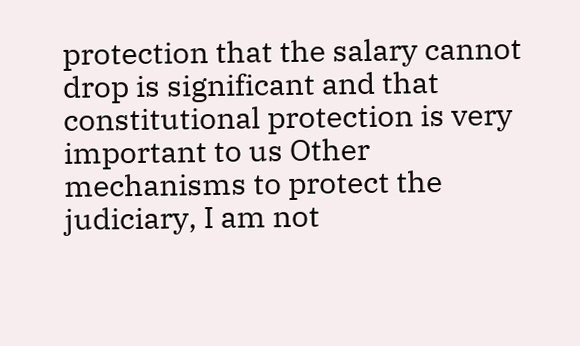protection that the salary cannot drop is significant and that constitutional protection is very important to us Other mechanisms to protect the judiciary, I am not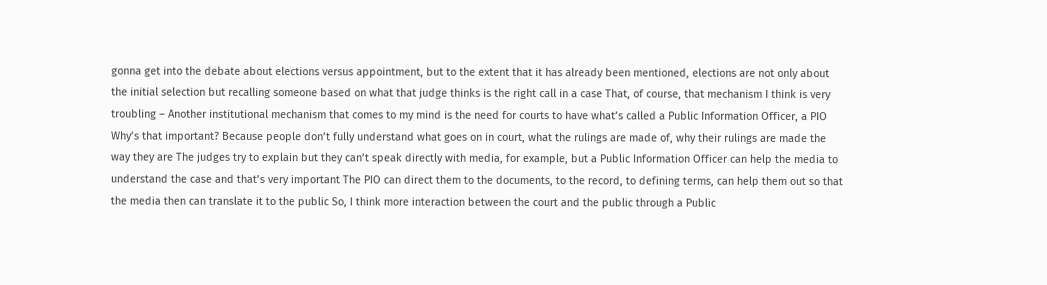gonna get into the debate about elections versus appointment, but to the extent that it has already been mentioned, elections are not only about the initial selection but recalling someone based on what that judge thinks is the right call in a case That, of course, that mechanism I think is very troubling – Another institutional mechanism that comes to my mind is the need for courts to have what’s called a Public Information Officer, a PIO Why’s that important? Because people don’t fully understand what goes on in court, what the rulings are made of, why their rulings are made the way they are The judges try to explain but they can’t speak directly with media, for example, but a Public Information Officer can help the media to understand the case and that’s very important The PIO can direct them to the documents, to the record, to defining terms, can help them out so that the media then can translate it to the public So, I think more interaction between the court and the public through a Public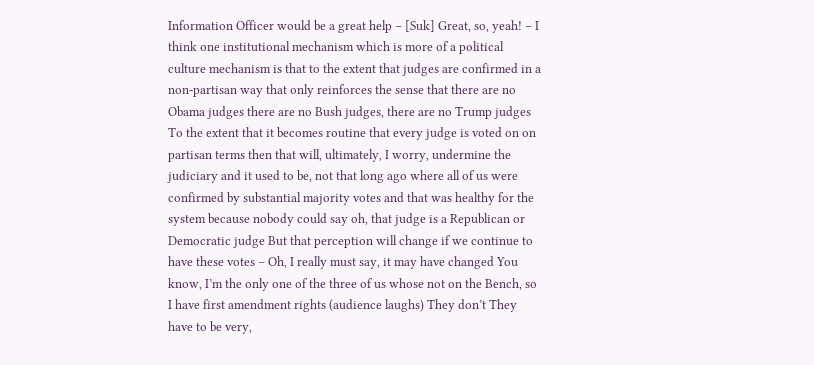Information Officer would be a great help – [Suk] Great, so, yeah! – I think one institutional mechanism which is more of a political culture mechanism is that to the extent that judges are confirmed in a non-partisan way that only reinforces the sense that there are no Obama judges there are no Bush judges, there are no Trump judges To the extent that it becomes routine that every judge is voted on on partisan terms then that will, ultimately, I worry, undermine the judiciary and it used to be, not that long ago where all of us were confirmed by substantial majority votes and that was healthy for the system because nobody could say oh, that judge is a Republican or Democratic judge But that perception will change if we continue to have these votes – Oh, I really must say, it may have changed You know, I’m the only one of the three of us whose not on the Bench, so I have first amendment rights (audience laughs) They don’t They have to be very,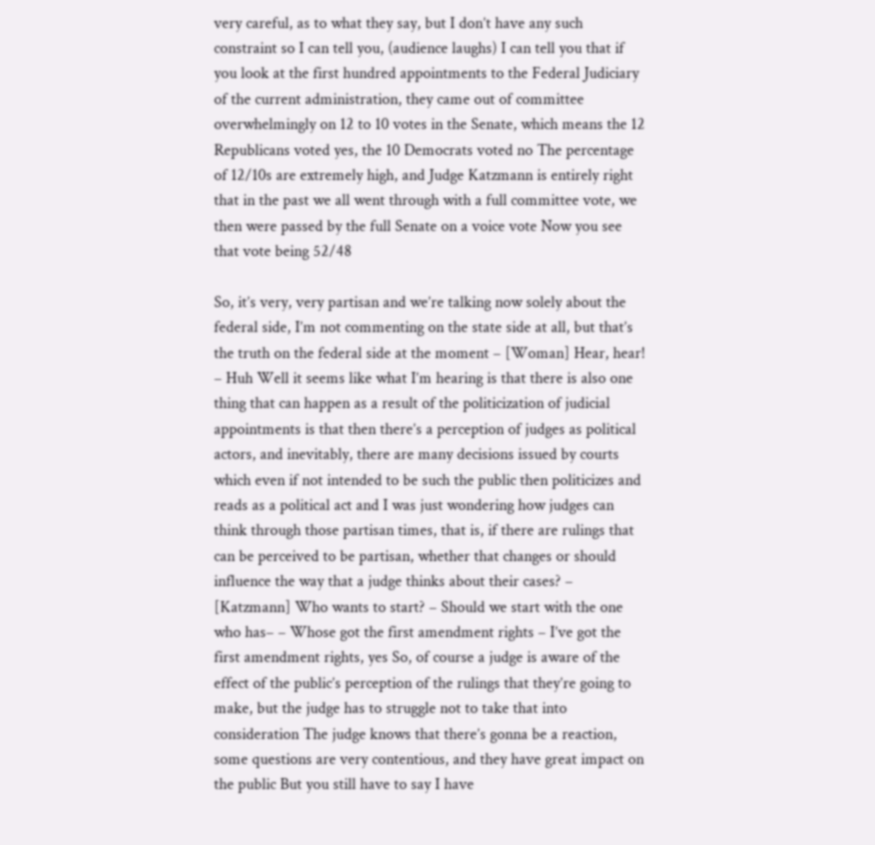very careful, as to what they say, but I don’t have any such constraint so I can tell you, (audience laughs) I can tell you that if you look at the first hundred appointments to the Federal Judiciary of the current administration, they came out of committee overwhelmingly on 12 to 10 votes in the Senate, which means the 12 Republicans voted yes, the 10 Democrats voted no The percentage of 12/10s are extremely high, and Judge Katzmann is entirely right that in the past we all went through with a full committee vote, we then were passed by the full Senate on a voice vote Now you see that vote being 52/48

So, it’s very, very partisan and we’re talking now solely about the federal side, I’m not commenting on the state side at all, but that’s the truth on the federal side at the moment – [Woman] Hear, hear! – Huh Well it seems like what I’m hearing is that there is also one thing that can happen as a result of the politicization of judicial appointments is that then there’s a perception of judges as political actors, and inevitably, there are many decisions issued by courts which even if not intended to be such the public then politicizes and reads as a political act and I was just wondering how judges can think through those partisan times, that is, if there are rulings that can be perceived to be partisan, whether that changes or should influence the way that a judge thinks about their cases? – [Katzmann] Who wants to start? – Should we start with the one who has– – Whose got the first amendment rights – I’ve got the first amendment rights, yes So, of course a judge is aware of the effect of the public’s perception of the rulings that they’re going to make, but the judge has to struggle not to take that into consideration The judge knows that there’s gonna be a reaction, some questions are very contentious, and they have great impact on the public But you still have to say I have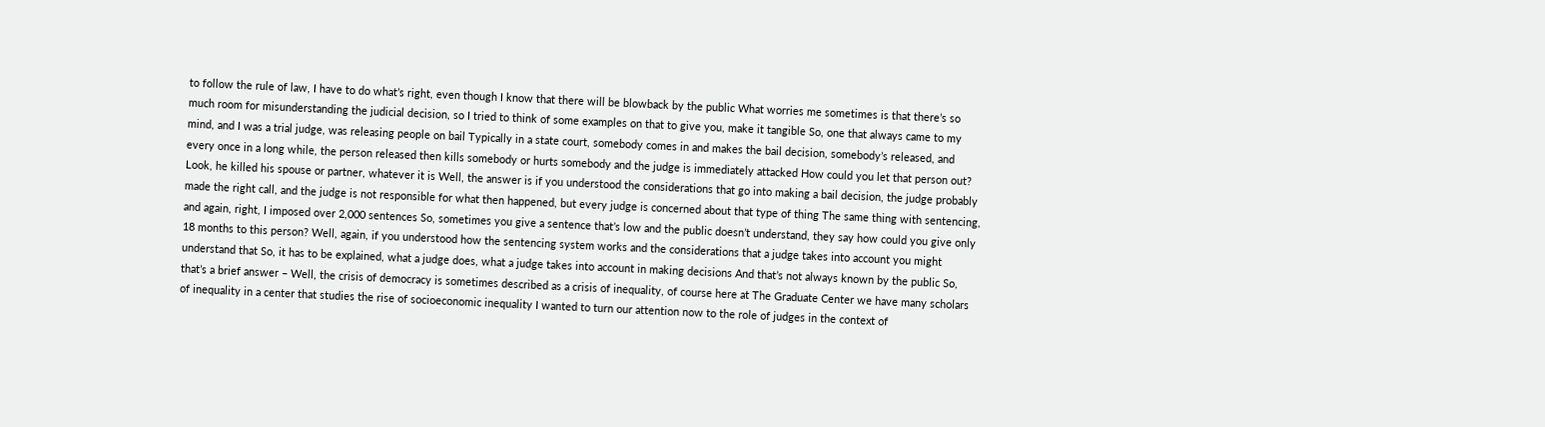to follow the rule of law, I have to do what’s right, even though I know that there will be blowback by the public What worries me sometimes is that there’s so much room for misunderstanding the judicial decision, so I tried to think of some examples on that to give you, make it tangible So, one that always came to my mind, and I was a trial judge, was releasing people on bail Typically in a state court, somebody comes in and makes the bail decision, somebody’s released, and every once in a long while, the person released then kills somebody or hurts somebody and the judge is immediately attacked How could you let that person out? Look, he killed his spouse or partner, whatever it is Well, the answer is if you understood the considerations that go into making a bail decision, the judge probably made the right call, and the judge is not responsible for what then happened, but every judge is concerned about that type of thing The same thing with sentencing, and again, right, I imposed over 2,000 sentences So, sometimes you give a sentence that’s low and the public doesn’t understand, they say how could you give only 18 months to this person? Well, again, if you understood how the sentencing system works and the considerations that a judge takes into account you might understand that So, it has to be explained, what a judge does, what a judge takes into account in making decisions And that’s not always known by the public So, that’s a brief answer – Well, the crisis of democracy is sometimes described as a crisis of inequality, of course here at The Graduate Center we have many scholars of inequality in a center that studies the rise of socioeconomic inequality I wanted to turn our attention now to the role of judges in the context of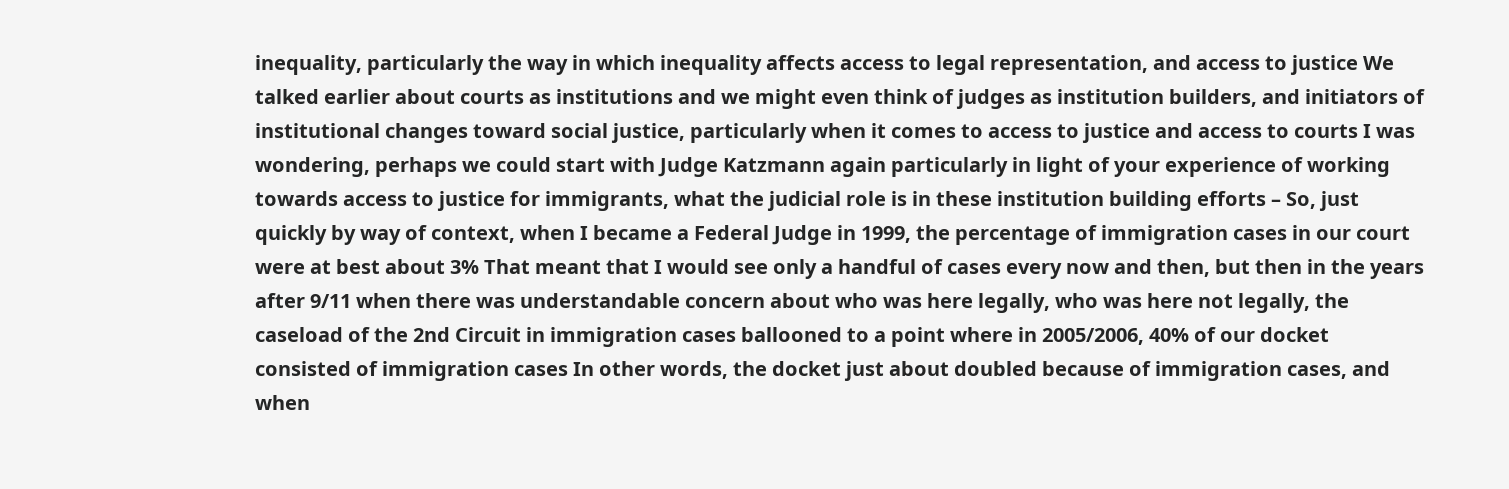inequality, particularly the way in which inequality affects access to legal representation, and access to justice We talked earlier about courts as institutions and we might even think of judges as institution builders, and initiators of institutional changes toward social justice, particularly when it comes to access to justice and access to courts I was wondering, perhaps we could start with Judge Katzmann again particularly in light of your experience of working towards access to justice for immigrants, what the judicial role is in these institution building efforts – So, just quickly by way of context, when I became a Federal Judge in 1999, the percentage of immigration cases in our court were at best about 3% That meant that I would see only a handful of cases every now and then, but then in the years after 9/11 when there was understandable concern about who was here legally, who was here not legally, the caseload of the 2nd Circuit in immigration cases ballooned to a point where in 2005/2006, 40% of our docket consisted of immigration cases In other words, the docket just about doubled because of immigration cases, and when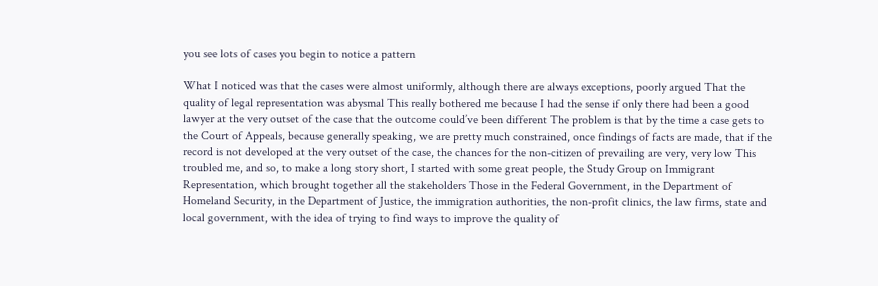you see lots of cases you begin to notice a pattern

What I noticed was that the cases were almost uniformly, although there are always exceptions, poorly argued That the quality of legal representation was abysmal This really bothered me because I had the sense if only there had been a good lawyer at the very outset of the case that the outcome could’ve been different The problem is that by the time a case gets to the Court of Appeals, because generally speaking, we are pretty much constrained, once findings of facts are made, that if the record is not developed at the very outset of the case, the chances for the non-citizen of prevailing are very, very low This troubled me, and so, to make a long story short, I started with some great people, the Study Group on Immigrant Representation, which brought together all the stakeholders Those in the Federal Government, in the Department of Homeland Security, in the Department of Justice, the immigration authorities, the non-profit clinics, the law firms, state and local government, with the idea of trying to find ways to improve the quality of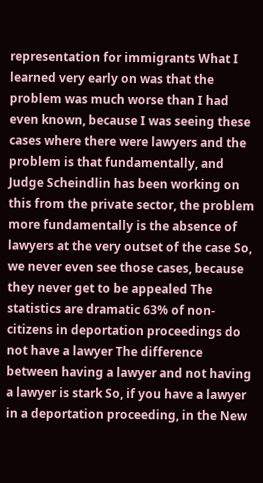representation for immigrants What I learned very early on was that the problem was much worse than I had even known, because I was seeing these cases where there were lawyers and the problem is that fundamentally, and Judge Scheindlin has been working on this from the private sector, the problem more fundamentally is the absence of lawyers at the very outset of the case So, we never even see those cases, because they never get to be appealed The statistics are dramatic 63% of non-citizens in deportation proceedings do not have a lawyer The difference between having a lawyer and not having a lawyer is stark So, if you have a lawyer in a deportation proceeding, in the New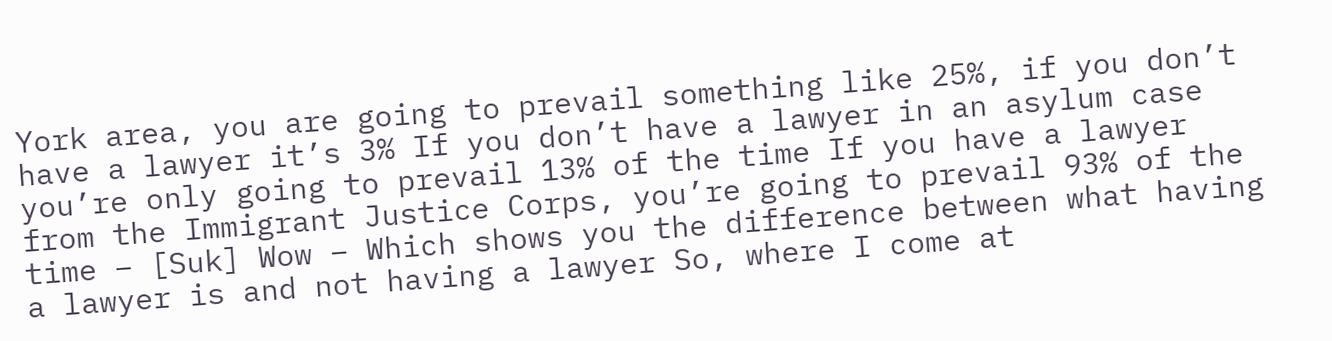York area, you are going to prevail something like 25%, if you don’t have a lawyer it’s 3% If you don’t have a lawyer in an asylum case you’re only going to prevail 13% of the time If you have a lawyer from the Immigrant Justice Corps, you’re going to prevail 93% of the time – [Suk] Wow – Which shows you the difference between what having a lawyer is and not having a lawyer So, where I come at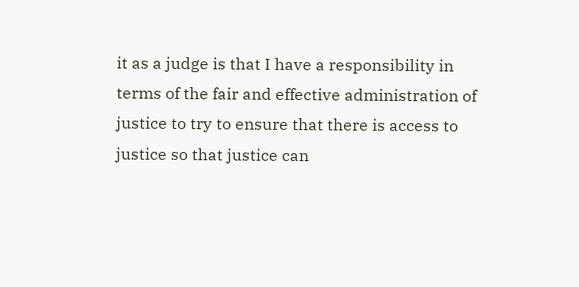it as a judge is that I have a responsibility in terms of the fair and effective administration of justice to try to ensure that there is access to justice so that justice can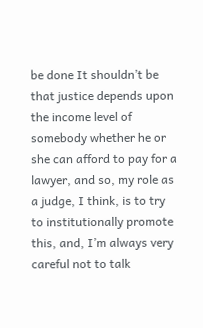be done It shouldn’t be that justice depends upon the income level of somebody whether he or she can afford to pay for a lawyer, and so, my role as a judge, I think, is to try to institutionally promote this, and, I’m always very careful not to talk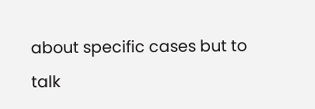about specific cases but to talk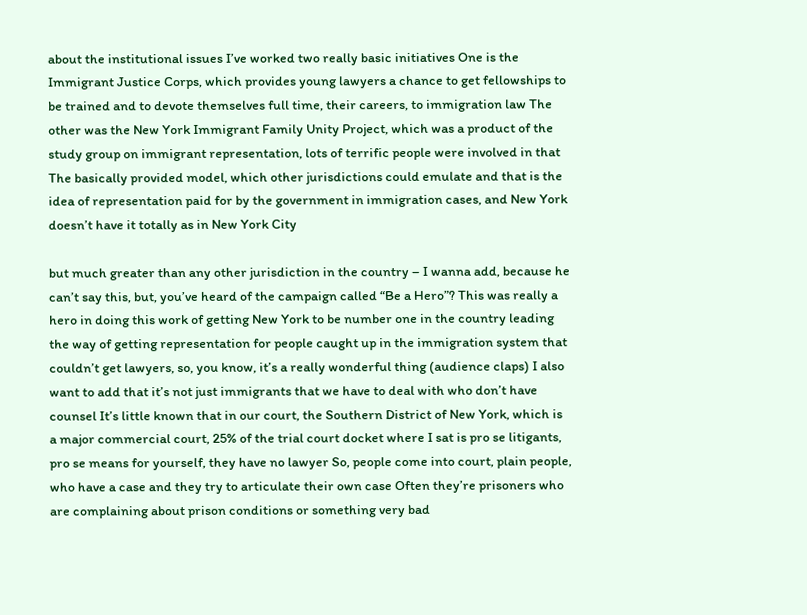about the institutional issues I’ve worked two really basic initiatives One is the Immigrant Justice Corps, which provides young lawyers a chance to get fellowships to be trained and to devote themselves full time, their careers, to immigration law The other was the New York Immigrant Family Unity Project, which was a product of the study group on immigrant representation, lots of terrific people were involved in that The basically provided model, which other jurisdictions could emulate and that is the idea of representation paid for by the government in immigration cases, and New York doesn’t have it totally as in New York City

but much greater than any other jurisdiction in the country – I wanna add, because he can’t say this, but, you’ve heard of the campaign called “Be a Hero”? This was really a hero in doing this work of getting New York to be number one in the country leading the way of getting representation for people caught up in the immigration system that couldn’t get lawyers, so, you know, it’s a really wonderful thing (audience claps) I also want to add that it’s not just immigrants that we have to deal with who don’t have counsel It’s little known that in our court, the Southern District of New York, which is a major commercial court, 25% of the trial court docket where I sat is pro se litigants, pro se means for yourself, they have no lawyer So, people come into court, plain people, who have a case and they try to articulate their own case Often they’re prisoners who are complaining about prison conditions or something very bad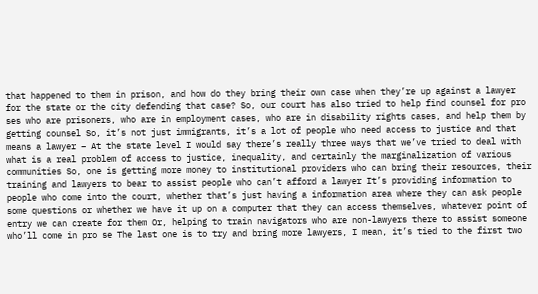that happened to them in prison, and how do they bring their own case when they’re up against a lawyer for the state or the city defending that case? So, our court has also tried to help find counsel for pro ses who are prisoners, who are in employment cases, who are in disability rights cases, and help them by getting counsel So, it’s not just immigrants, it’s a lot of people who need access to justice and that means a lawyer – At the state level I would say there’s really three ways that we’ve tried to deal with what is a real problem of access to justice, inequality, and certainly the marginalization of various communities So, one is getting more money to institutional providers who can bring their resources, their training and lawyers to bear to assist people who can’t afford a lawyer It’s providing information to people who come into the court, whether that’s just having a information area where they can ask people some questions or whether we have it up on a computer that they can access themselves, whatever point of entry we can create for them Or, helping to train navigators who are non-lawyers there to assist someone who’ll come in pro se The last one is to try and bring more lawyers, I mean, it’s tied to the first two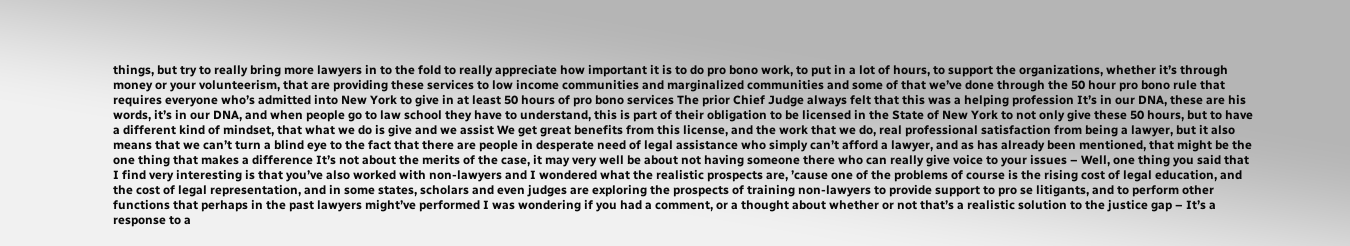things, but try to really bring more lawyers in to the fold to really appreciate how important it is to do pro bono work, to put in a lot of hours, to support the organizations, whether it’s through money or your volunteerism, that are providing these services to low income communities and marginalized communities and some of that we’ve done through the 50 hour pro bono rule that requires everyone who’s admitted into New York to give in at least 50 hours of pro bono services The prior Chief Judge always felt that this was a helping profession It’s in our DNA, these are his words, it’s in our DNA, and when people go to law school they have to understand, this is part of their obligation to be licensed in the State of New York to not only give these 50 hours, but to have a different kind of mindset, that what we do is give and we assist We get great benefits from this license, and the work that we do, real professional satisfaction from being a lawyer, but it also means that we can’t turn a blind eye to the fact that there are people in desperate need of legal assistance who simply can’t afford a lawyer, and as has already been mentioned, that might be the one thing that makes a difference It’s not about the merits of the case, it may very well be about not having someone there who can really give voice to your issues – Well, one thing you said that I find very interesting is that you’ve also worked with non-lawyers and I wondered what the realistic prospects are, ’cause one of the problems of course is the rising cost of legal education, and the cost of legal representation, and in some states, scholars and even judges are exploring the prospects of training non-lawyers to provide support to pro se litigants, and to perform other functions that perhaps in the past lawyers might’ve performed I was wondering if you had a comment, or a thought about whether or not that’s a realistic solution to the justice gap – It’s a response to a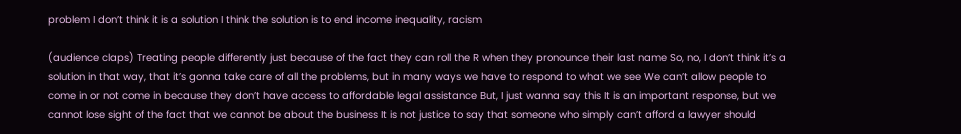problem I don’t think it is a solution I think the solution is to end income inequality, racism

(audience claps) Treating people differently just because of the fact they can roll the R when they pronounce their last name So, no, I don’t think it’s a solution in that way, that it’s gonna take care of all the problems, but in many ways we have to respond to what we see We can’t allow people to come in or not come in because they don’t have access to affordable legal assistance But, I just wanna say this It is an important response, but we cannot lose sight of the fact that we cannot be about the business It is not justice to say that someone who simply can’t afford a lawyer should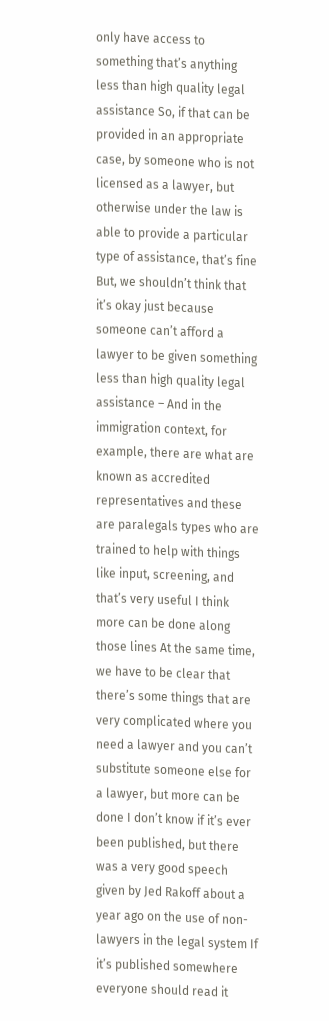only have access to something that’s anything less than high quality legal assistance So, if that can be provided in an appropriate case, by someone who is not licensed as a lawyer, but otherwise under the law is able to provide a particular type of assistance, that’s fine But, we shouldn’t think that it’s okay just because someone can’t afford a lawyer to be given something less than high quality legal assistance – And in the immigration context, for example, there are what are known as accredited representatives and these are paralegals types who are trained to help with things like input, screening, and that’s very useful I think more can be done along those lines At the same time, we have to be clear that there’s some things that are very complicated where you need a lawyer and you can’t substitute someone else for a lawyer, but more can be done I don’t know if it’s ever been published, but there was a very good speech given by Jed Rakoff about a year ago on the use of non-lawyers in the legal system If it’s published somewhere everyone should read it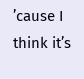’cause I think it’s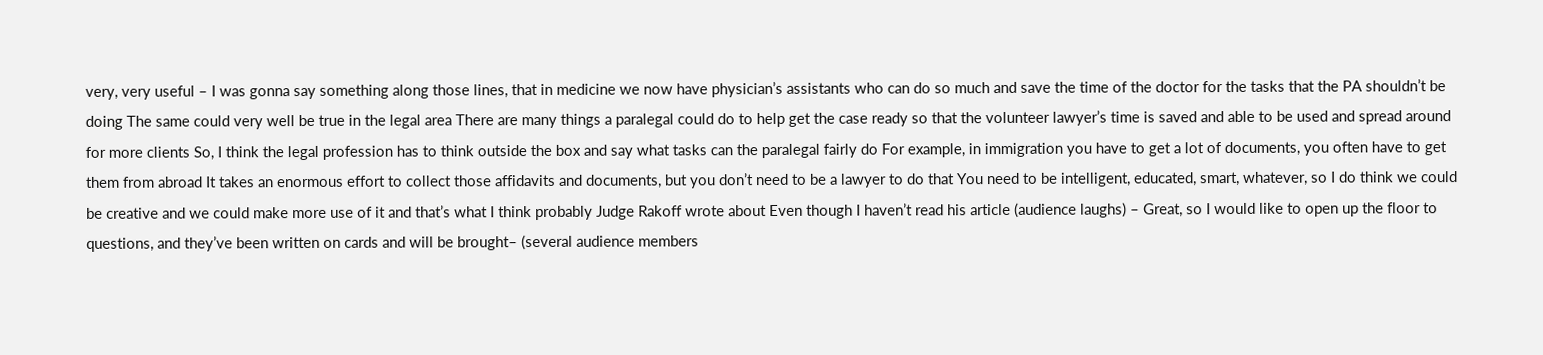very, very useful – I was gonna say something along those lines, that in medicine we now have physician’s assistants who can do so much and save the time of the doctor for the tasks that the PA shouldn’t be doing The same could very well be true in the legal area There are many things a paralegal could do to help get the case ready so that the volunteer lawyer’s time is saved and able to be used and spread around for more clients So, I think the legal profession has to think outside the box and say what tasks can the paralegal fairly do For example, in immigration you have to get a lot of documents, you often have to get them from abroad It takes an enormous effort to collect those affidavits and documents, but you don’t need to be a lawyer to do that You need to be intelligent, educated, smart, whatever, so I do think we could be creative and we could make more use of it and that’s what I think probably Judge Rakoff wrote about Even though I haven’t read his article (audience laughs) – Great, so I would like to open up the floor to questions, and they’ve been written on cards and will be brought– (several audience members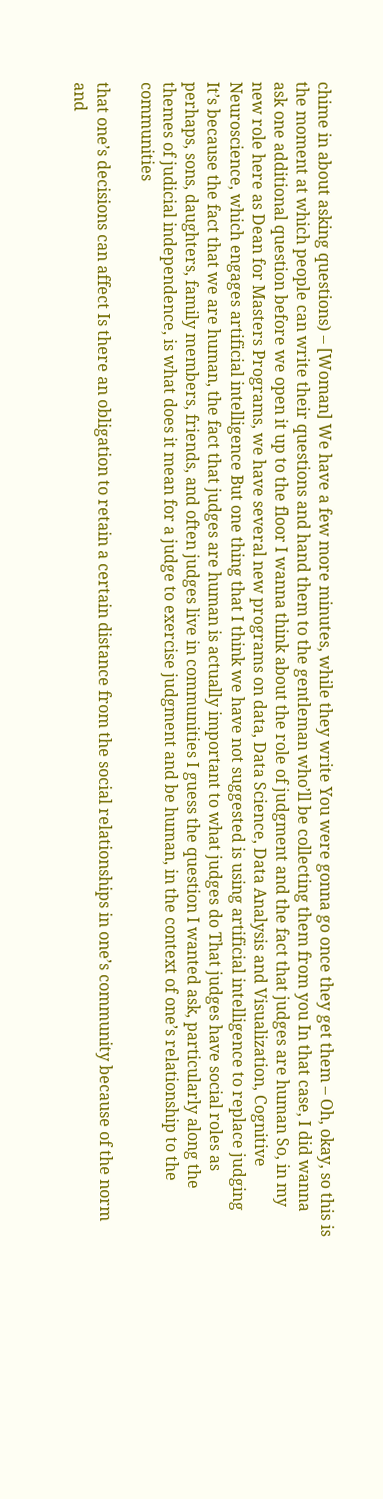chime in about asking questions) – [Woman] We have a few more minutes, while they write You were gonna go once they get them – Oh, okay, so this is the moment at which people can write their questions and hand them to the gentleman who’ll be collecting them from you In that case, I did wanna ask one additional question before we open it up to the floor I wanna think about the role of judgment and the fact that judges are human So, in my new role here as Dean for Masters Programs, we have several new programs on data, Data Science, Data Analysis and Visualization, Cognitive Neuroscience, which engages artificial intelligence But one thing that I think we have not suggested is using artificial intelligence to replace judging It’s because the fact that we are human, the fact that judges are human is actually important to what judges do That judges have social roles as perhaps, sons, daughters, family members, friends, and often judges live in communities I guess the question I wanted ask, particularly along the themes of judicial independence, is what does it mean for a judge to exercise judgment and be human, in the context of one’s relationship to the communities

that one’s decisions can affect Is there an obligation to retain a certain distance from the social relationships in one’s community because of the norm and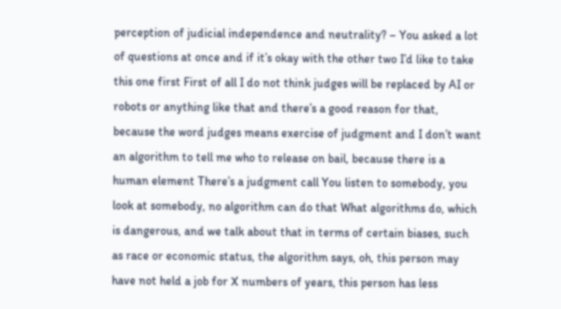perception of judicial independence and neutrality? – You asked a lot of questions at once and if it’s okay with the other two I’d like to take this one first First of all I do not think judges will be replaced by AI or robots or anything like that and there’s a good reason for that, because the word judges means exercise of judgment and I don’t want an algorithm to tell me who to release on bail, because there is a human element There’s a judgment call You listen to somebody, you look at somebody, no algorithm can do that What algorithms do, which is dangerous, and we talk about that in terms of certain biases, such as race or economic status, the algorithm says, oh, this person may have not held a job for X numbers of years, this person has less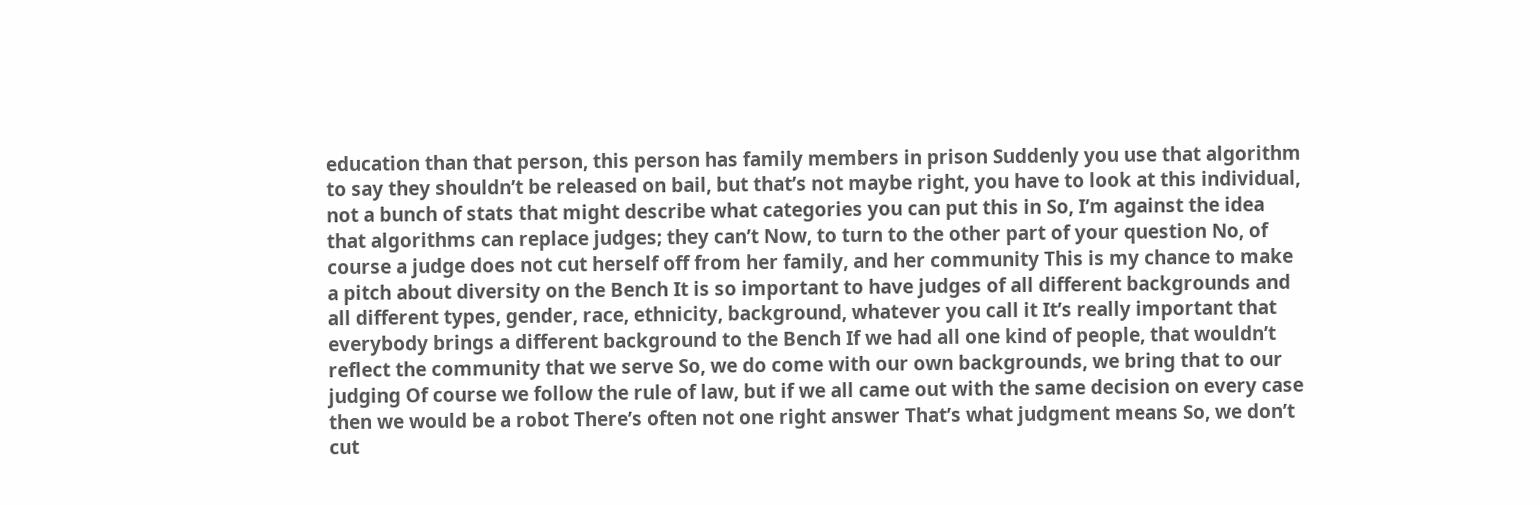education than that person, this person has family members in prison Suddenly you use that algorithm to say they shouldn’t be released on bail, but that’s not maybe right, you have to look at this individual, not a bunch of stats that might describe what categories you can put this in So, I’m against the idea that algorithms can replace judges; they can’t Now, to turn to the other part of your question No, of course a judge does not cut herself off from her family, and her community This is my chance to make a pitch about diversity on the Bench It is so important to have judges of all different backgrounds and all different types, gender, race, ethnicity, background, whatever you call it It’s really important that everybody brings a different background to the Bench If we had all one kind of people, that wouldn’t reflect the community that we serve So, we do come with our own backgrounds, we bring that to our judging Of course we follow the rule of law, but if we all came out with the same decision on every case then we would be a robot There’s often not one right answer That’s what judgment means So, we don’t cut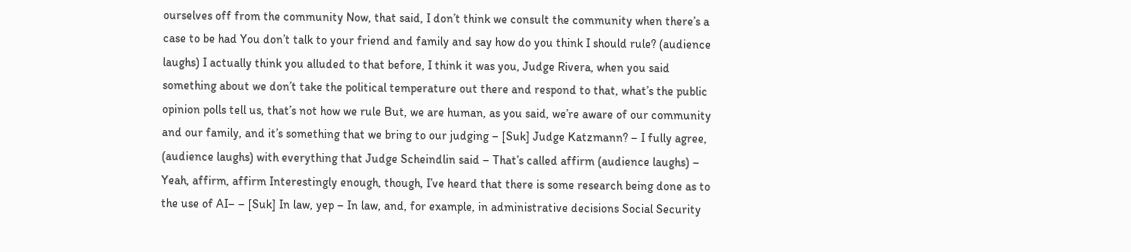ourselves off from the community Now, that said, I don’t think we consult the community when there’s a case to be had You don’t talk to your friend and family and say how do you think I should rule? (audience laughs) I actually think you alluded to that before, I think it was you, Judge Rivera, when you said something about we don’t take the political temperature out there and respond to that, what’s the public opinion polls tell us, that’s not how we rule But, we are human, as you said, we’re aware of our community and our family, and it’s something that we bring to our judging – [Suk] Judge Katzmann? – I fully agree, (audience laughs) with everything that Judge Scheindlin said – That’s called affirm (audience laughs) – Yeah, affirm, affirm Interestingly enough, though, I’ve heard that there is some research being done as to the use of AI– – [Suk] In law, yep – In law, and, for example, in administrative decisions Social Security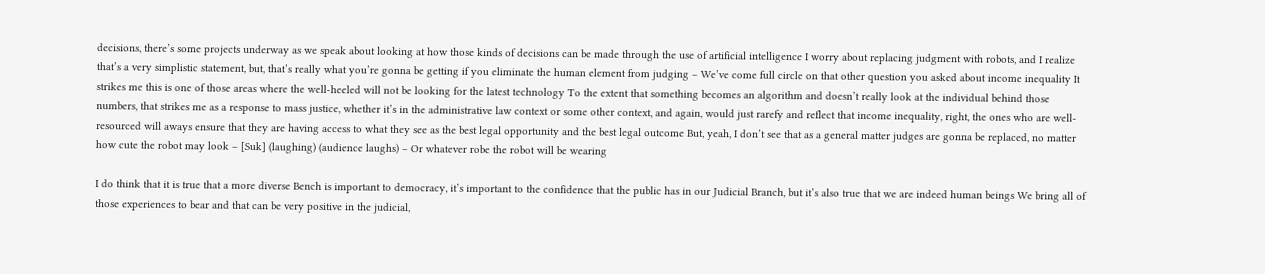decisions, there’s some projects underway as we speak about looking at how those kinds of decisions can be made through the use of artificial intelligence I worry about replacing judgment with robots, and I realize that’s a very simplistic statement, but, that’s really what you’re gonna be getting if you eliminate the human element from judging – We’ve come full circle on that other question you asked about income inequality It strikes me this is one of those areas where the well-heeled will not be looking for the latest technology To the extent that something becomes an algorithm and doesn’t really look at the individual behind those numbers, that strikes me as a response to mass justice, whether it’s in the administrative law context or some other context, and again, would just rarefy and reflect that income inequality, right, the ones who are well-resourced will aways ensure that they are having access to what they see as the best legal opportunity and the best legal outcome But, yeah, I don’t see that as a general matter judges are gonna be replaced, no matter how cute the robot may look – [Suk] (laughing) (audience laughs) – Or whatever robe the robot will be wearing

I do think that it is true that a more diverse Bench is important to democracy, it’s important to the confidence that the public has in our Judicial Branch, but it’s also true that we are indeed human beings We bring all of those experiences to bear and that can be very positive in the judicial,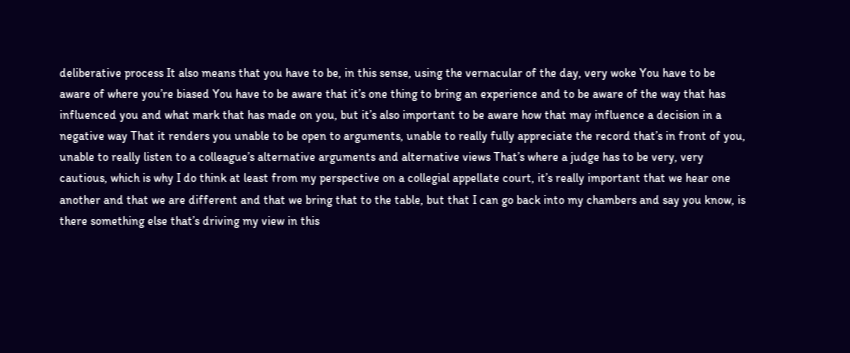deliberative process It also means that you have to be, in this sense, using the vernacular of the day, very woke You have to be aware of where you’re biased You have to be aware that it’s one thing to bring an experience and to be aware of the way that has influenced you and what mark that has made on you, but it’s also important to be aware how that may influence a decision in a negative way That it renders you unable to be open to arguments, unable to really fully appreciate the record that’s in front of you, unable to really listen to a colleague’s alternative arguments and alternative views That’s where a judge has to be very, very cautious, which is why I do think at least from my perspective on a collegial appellate court, it’s really important that we hear one another and that we are different and that we bring that to the table, but that I can go back into my chambers and say you know, is there something else that’s driving my view in this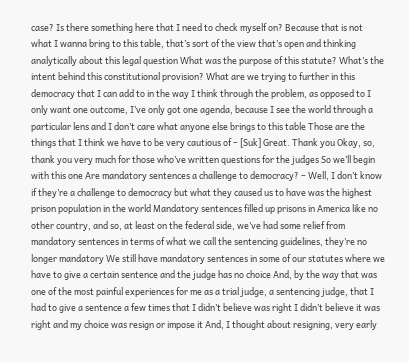case? Is there something here that I need to check myself on? Because that is not what I wanna bring to this table, that’s sort of the view that’s open and thinking analytically about this legal question What was the purpose of this statute? What’s the intent behind this constitutional provision? What are we trying to further in this democracy that I can add to in the way I think through the problem, as opposed to I only want one outcome, I’ve only got one agenda, because I see the world through a particular lens and I don’t care what anyone else brings to this table Those are the things that I think we have to be very cautious of – [Suk] Great. Thank you Okay, so, thank you very much for those who’ve written questions for the judges So we’ll begin with this one Are mandatory sentences a challenge to democracy? – Well, I don’t know if they’re a challenge to democracy but what they caused us to have was the highest prison population in the world Mandatory sentences filled up prisons in America like no other country, and so, at least on the federal side, we’ve had some relief from mandatory sentences in terms of what we call the sentencing guidelines, they’re no longer mandatory We still have mandatory sentences in some of our statutes where we have to give a certain sentence and the judge has no choice And, by the way that was one of the most painful experiences for me as a trial judge, a sentencing judge, that I had to give a sentence a few times that I didn’t believe was right I didn’t believe it was right and my choice was resign or impose it And, I thought about resigning, very early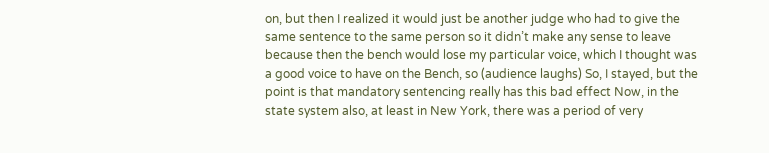on, but then I realized it would just be another judge who had to give the same sentence to the same person so it didn’t make any sense to leave because then the bench would lose my particular voice, which I thought was a good voice to have on the Bench, so (audience laughs) So, I stayed, but the point is that mandatory sentencing really has this bad effect Now, in the state system also, at least in New York, there was a period of very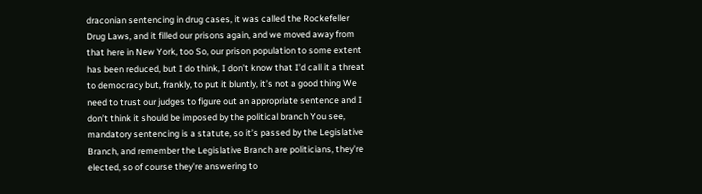draconian sentencing in drug cases, it was called the Rockefeller Drug Laws, and it filled our prisons again, and we moved away from that here in New York, too So, our prison population to some extent has been reduced, but I do think, I don’t know that I’d call it a threat to democracy but, frankly, to put it bluntly, it’s not a good thing We need to trust our judges to figure out an appropriate sentence and I don’t think it should be imposed by the political branch You see, mandatory sentencing is a statute, so it’s passed by the Legislative Branch, and remember the Legislative Branch are politicians, they’re elected, so of course they’re answering to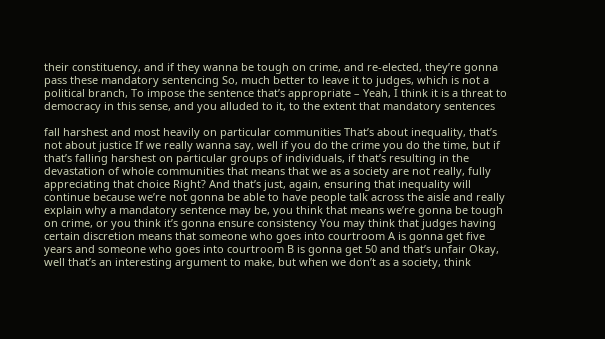their constituency, and if they wanna be tough on crime, and re-elected, they’re gonna pass these mandatory sentencing So, much better to leave it to judges, which is not a political branch, To impose the sentence that’s appropriate – Yeah, I think it is a threat to democracy in this sense, and you alluded to it, to the extent that mandatory sentences

fall harshest and most heavily on particular communities That’s about inequality, that’s not about justice If we really wanna say, well if you do the crime you do the time, but if that’s falling harshest on particular groups of individuals, if that’s resulting in the devastation of whole communities that means that we as a society are not really, fully appreciating that choice Right? And that’s just, again, ensuring that inequality will continue because we’re not gonna be able to have people talk across the aisle and really explain why a mandatory sentence may be, you think that means we’re gonna be tough on crime, or you think it’s gonna ensure consistency You may think that judges having certain discretion means that someone who goes into courtroom A is gonna get five years and someone who goes into courtroom B is gonna get 50 and that’s unfair Okay, well that’s an interesting argument to make, but when we don’t as a society, think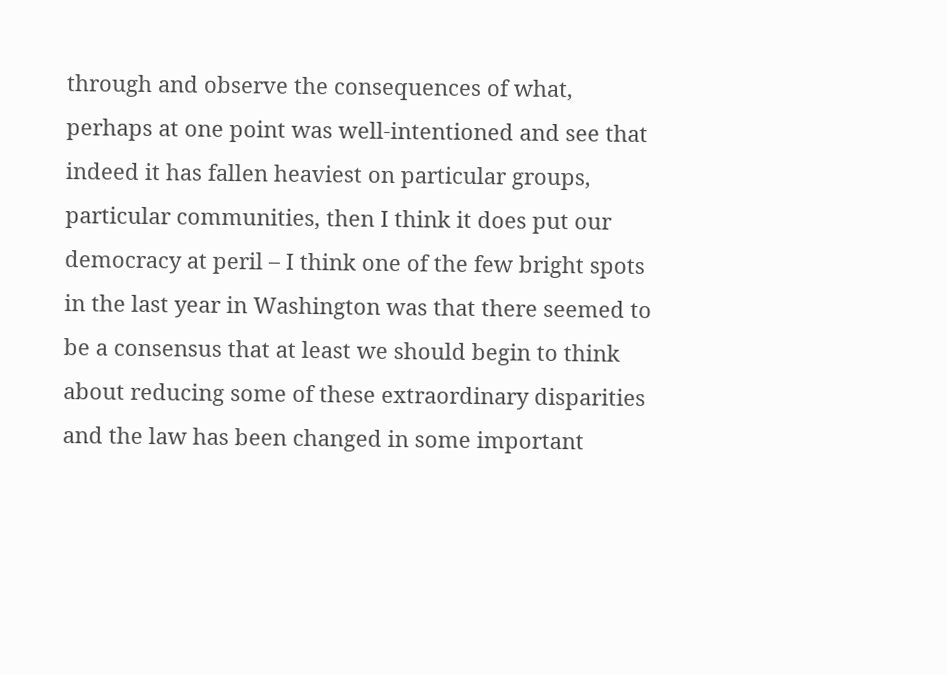through and observe the consequences of what, perhaps at one point was well-intentioned and see that indeed it has fallen heaviest on particular groups, particular communities, then I think it does put our democracy at peril – I think one of the few bright spots in the last year in Washington was that there seemed to be a consensus that at least we should begin to think about reducing some of these extraordinary disparities and the law has been changed in some important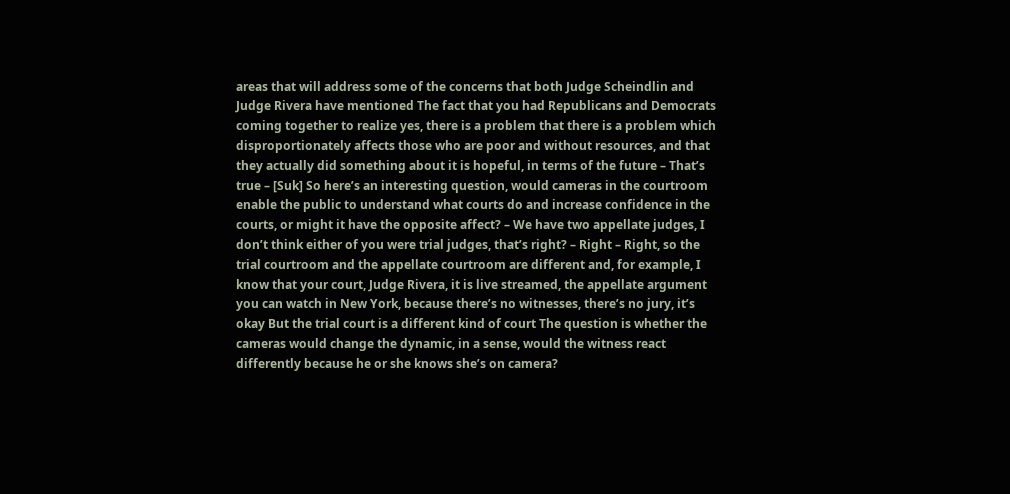areas that will address some of the concerns that both Judge Scheindlin and Judge Rivera have mentioned The fact that you had Republicans and Democrats coming together to realize yes, there is a problem that there is a problem which disproportionately affects those who are poor and without resources, and that they actually did something about it is hopeful, in terms of the future – That’s true – [Suk] So here’s an interesting question, would cameras in the courtroom enable the public to understand what courts do and increase confidence in the courts, or might it have the opposite affect? – We have two appellate judges, I don’t think either of you were trial judges, that’s right? – Right – Right, so the trial courtroom and the appellate courtroom are different and, for example, I know that your court, Judge Rivera, it is live streamed, the appellate argument you can watch in New York, because there’s no witnesses, there’s no jury, it’s okay But the trial court is a different kind of court The question is whether the cameras would change the dynamic, in a sense, would the witness react differently because he or she knows she’s on camera?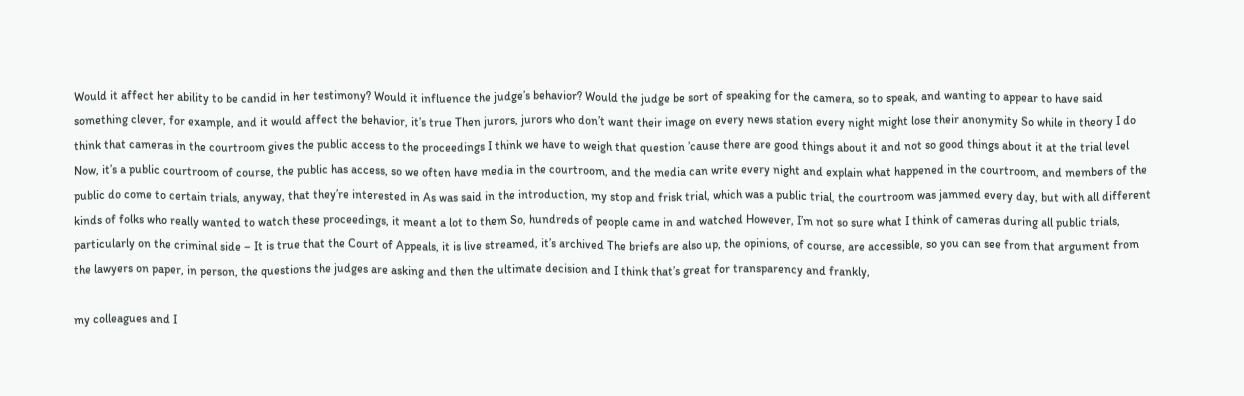Would it affect her ability to be candid in her testimony? Would it influence the judge’s behavior? Would the judge be sort of speaking for the camera, so to speak, and wanting to appear to have said something clever, for example, and it would affect the behavior, it’s true Then jurors, jurors who don’t want their image on every news station every night might lose their anonymity So while in theory I do think that cameras in the courtroom gives the public access to the proceedings I think we have to weigh that question ’cause there are good things about it and not so good things about it at the trial level Now, it’s a public courtroom of course, the public has access, so we often have media in the courtroom, and the media can write every night and explain what happened in the courtroom, and members of the public do come to certain trials, anyway, that they’re interested in As was said in the introduction, my stop and frisk trial, which was a public trial, the courtroom was jammed every day, but with all different kinds of folks who really wanted to watch these proceedings, it meant a lot to them So, hundreds of people came in and watched However, I’m not so sure what I think of cameras during all public trials, particularly on the criminal side – It is true that the Court of Appeals, it is live streamed, it’s archived The briefs are also up, the opinions, of course, are accessible, so you can see from that argument from the lawyers on paper, in person, the questions the judges are asking and then the ultimate decision and I think that’s great for transparency and frankly,

my colleagues and I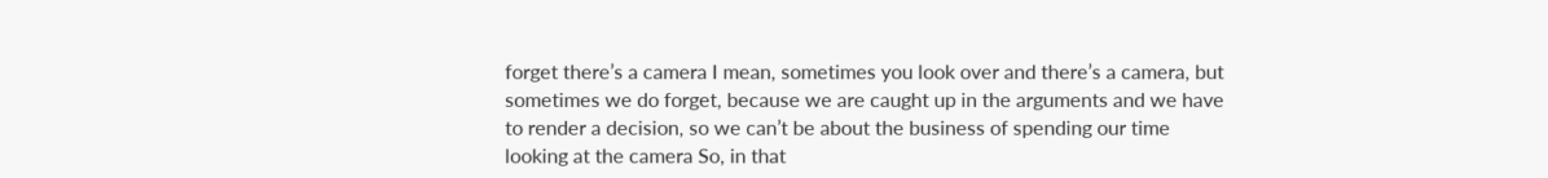forget there’s a camera I mean, sometimes you look over and there’s a camera, but sometimes we do forget, because we are caught up in the arguments and we have to render a decision, so we can’t be about the business of spending our time looking at the camera So, in that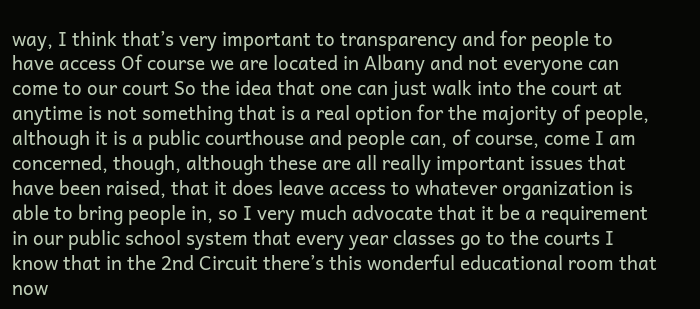way, I think that’s very important to transparency and for people to have access Of course we are located in Albany and not everyone can come to our court So the idea that one can just walk into the court at anytime is not something that is a real option for the majority of people, although it is a public courthouse and people can, of course, come I am concerned, though, although these are all really important issues that have been raised, that it does leave access to whatever organization is able to bring people in, so I very much advocate that it be a requirement in our public school system that every year classes go to the courts I know that in the 2nd Circuit there’s this wonderful educational room that now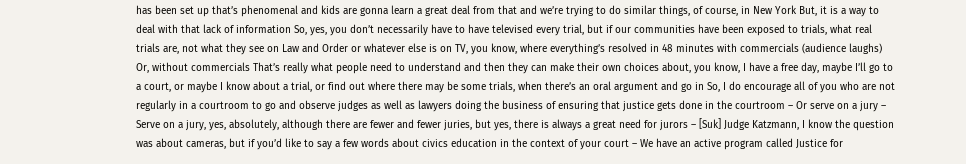has been set up that’s phenomenal and kids are gonna learn a great deal from that and we’re trying to do similar things, of course, in New York But, it is a way to deal with that lack of information So, yes, you don’t necessarily have to have televised every trial, but if our communities have been exposed to trials, what real trials are, not what they see on Law and Order or whatever else is on TV, you know, where everything’s resolved in 48 minutes with commercials (audience laughs) Or, without commercials That’s really what people need to understand and then they can make their own choices about, you know, I have a free day, maybe I’ll go to a court, or maybe I know about a trial, or find out where there may be some trials, when there’s an oral argument and go in So, I do encourage all of you who are not regularly in a courtroom to go and observe judges as well as lawyers doing the business of ensuring that justice gets done in the courtroom – Or serve on a jury – Serve on a jury, yes, absolutely, although there are fewer and fewer juries, but yes, there is always a great need for jurors – [Suk] Judge Katzmann, I know the question was about cameras, but if you’d like to say a few words about civics education in the context of your court – We have an active program called Justice for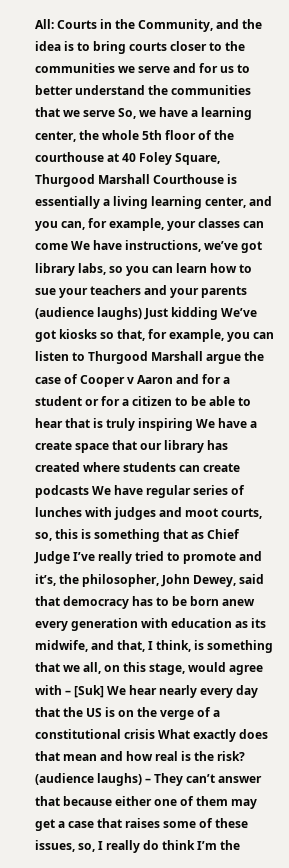All: Courts in the Community, and the idea is to bring courts closer to the communities we serve and for us to better understand the communities that we serve So, we have a learning center, the whole 5th floor of the courthouse at 40 Foley Square, Thurgood Marshall Courthouse is essentially a living learning center, and you can, for example, your classes can come We have instructions, we’ve got library labs, so you can learn how to sue your teachers and your parents (audience laughs) Just kidding We’ve got kiosks so that, for example, you can listen to Thurgood Marshall argue the case of Cooper v Aaron and for a student or for a citizen to be able to hear that is truly inspiring We have a create space that our library has created where students can create podcasts We have regular series of lunches with judges and moot courts, so, this is something that as Chief Judge I’ve really tried to promote and it’s, the philosopher, John Dewey, said that democracy has to be born anew every generation with education as its midwife, and that, I think, is something that we all, on this stage, would agree with – [Suk] We hear nearly every day that the US is on the verge of a constitutional crisis What exactly does that mean and how real is the risk? (audience laughs) – They can’t answer that because either one of them may get a case that raises some of these issues, so, I really do think I’m the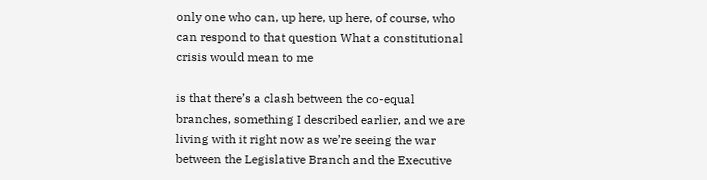only one who can, up here, up here, of course, who can respond to that question What a constitutional crisis would mean to me

is that there’s a clash between the co-equal branches, something I described earlier, and we are living with it right now as we’re seeing the war between the Legislative Branch and the Executive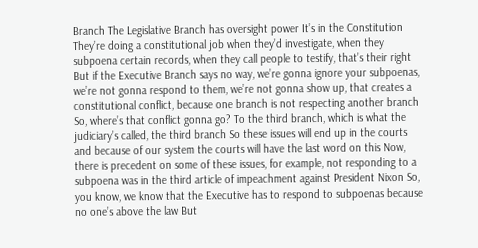Branch The Legislative Branch has oversight power It’s in the Constitution They’re doing a constitutional job when they’d investigate, when they subpoena certain records, when they call people to testify, that’s their right But if the Executive Branch says no way, we’re gonna ignore your subpoenas, we’re not gonna respond to them, we’re not gonna show up, that creates a constitutional conflict, because one branch is not respecting another branch So, where’s that conflict gonna go? To the third branch, which is what the judiciary’s called, the third branch So these issues will end up in the courts and because of our system the courts will have the last word on this Now, there is precedent on some of these issues, for example, not responding to a subpoena was in the third article of impeachment against President Nixon So, you know, we know that the Executive has to respond to subpoenas because no one’s above the law But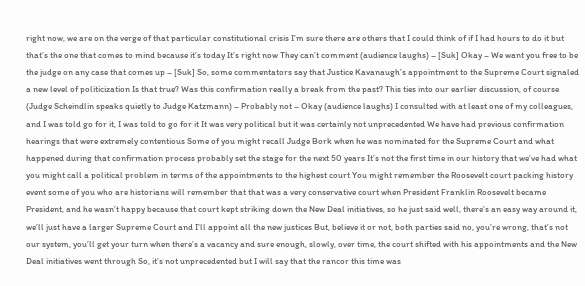right now, we are on the verge of that particular constitutional crisis I’m sure there are others that I could think of if I had hours to do it but that’s the one that comes to mind because it’s today It’s right now They can’t comment (audience laughs) – [Suk] Okay – We want you free to be the judge on any case that comes up – [Suk] So, some commentators say that Justice Kavanaugh’s appointment to the Supreme Court signaled a new level of politicization Is that true? Was this confirmation really a break from the past? This ties into our earlier discussion, of course (Judge Scheindlin speaks quietly to Judge Katzmann) – Probably not – Okay (audience laughs) I consulted with at least one of my colleagues, and I was told go for it, I was told to go for it It was very political but it was certainly not unprecedented We have had previous confirmation hearings that were extremely contentious Some of you might recall Judge Bork when he was nominated for the Supreme Court and what happened during that confirmation process probably set the stage for the next 50 years It’s not the first time in our history that we’ve had what you might call a political problem in terms of the appointments to the highest court You might remember the Roosevelt court packing history event some of you who are historians will remember that that was a very conservative court when President Franklin Roosevelt became President, and he wasn’t happy because that court kept striking down the New Deal initiatives, so he just said well, there’s an easy way around it, we’ll just have a larger Supreme Court and I’ll appoint all the new justices But, believe it or not, both parties said no, you’re wrong, that’s not our system, you’ll get your turn when there’s a vacancy and sure enough, slowly, over time, the court shifted with his appointments and the New Deal initiatives went through So, it’s not unprecedented but I will say that the rancor this time was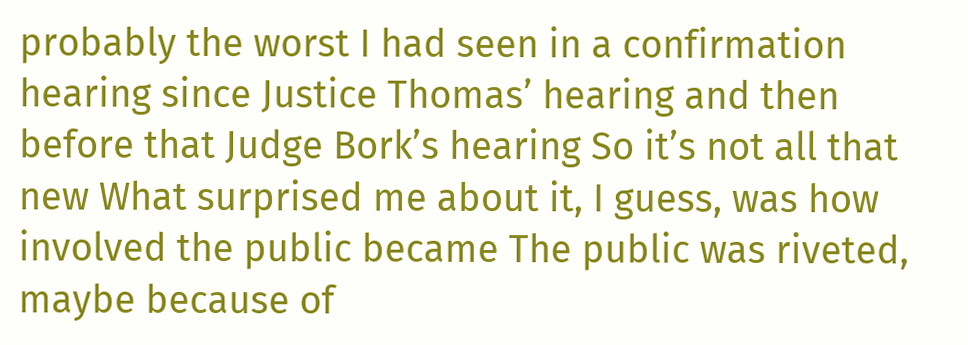probably the worst I had seen in a confirmation hearing since Justice Thomas’ hearing and then before that Judge Bork’s hearing So it’s not all that new What surprised me about it, I guess, was how involved the public became The public was riveted, maybe because of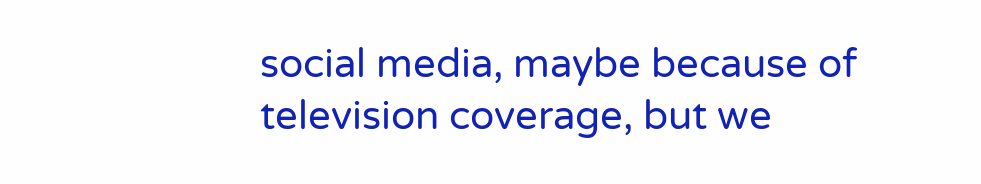social media, maybe because of television coverage, but we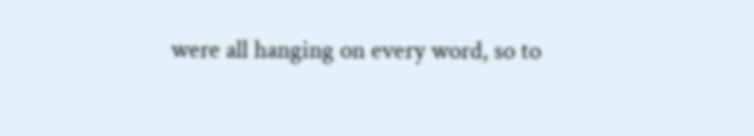were all hanging on every word, so to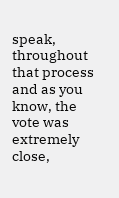speak, throughout that process and as you know, the vote was extremely close,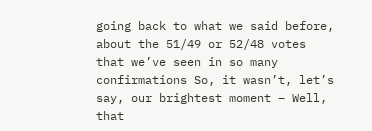going back to what we said before, about the 51/49 or 52/48 votes that we’ve seen in so many confirmations So, it wasn’t, let’s say, our brightest moment – Well, that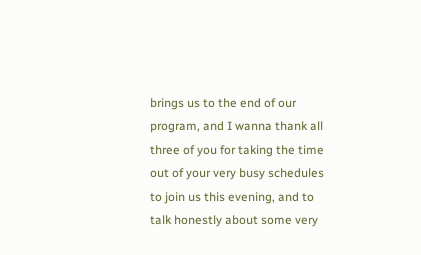brings us to the end of our program, and I wanna thank all three of you for taking the time out of your very busy schedules to join us this evening, and to talk honestly about some very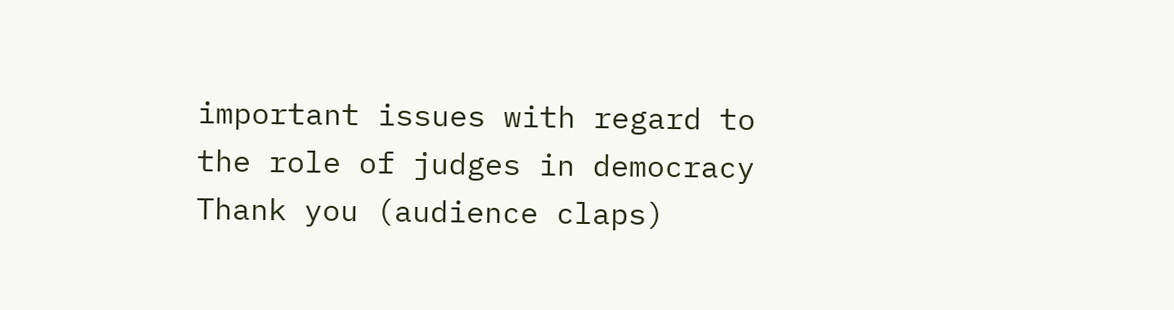important issues with regard to the role of judges in democracy Thank you (audience claps)